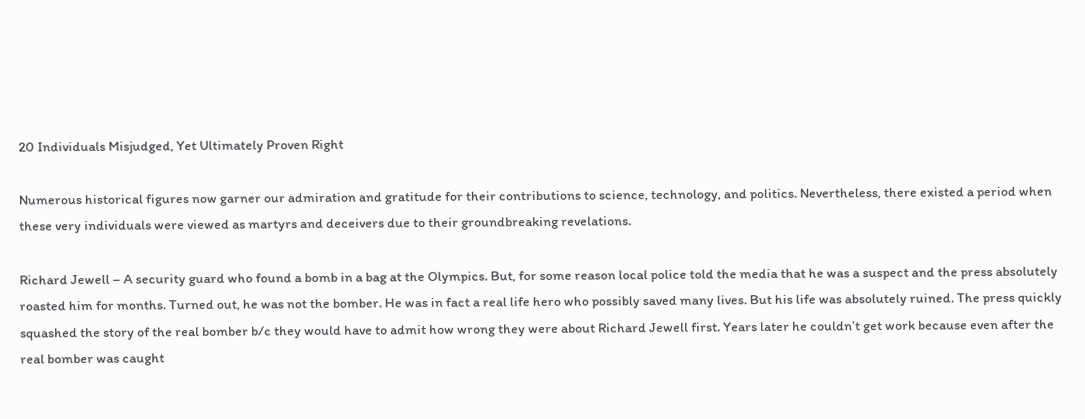20 Individuals Misjudged, Yet Ultimately Proven Right

Numerous historical figures now garner our admiration and gratitude for their contributions to science, technology, and politics. Nevertheless, there existed a period when these very individuals were viewed as martyrs and deceivers due to their groundbreaking revelations.

Richard Jewell – A security guard who found a bomb in a bag at the Olympics. But, for some reason local police told the media that he was a suspect and the press absolutely roasted him for months. Turned out, he was not the bomber. He was in fact a real life hero who possibly saved many lives. But his life was absolutely ruined. The press quickly squashed the story of the real bomber b/c they would have to admit how wrong they were about Richard Jewell first. Years later he couldn’t get work because even after the real bomber was caught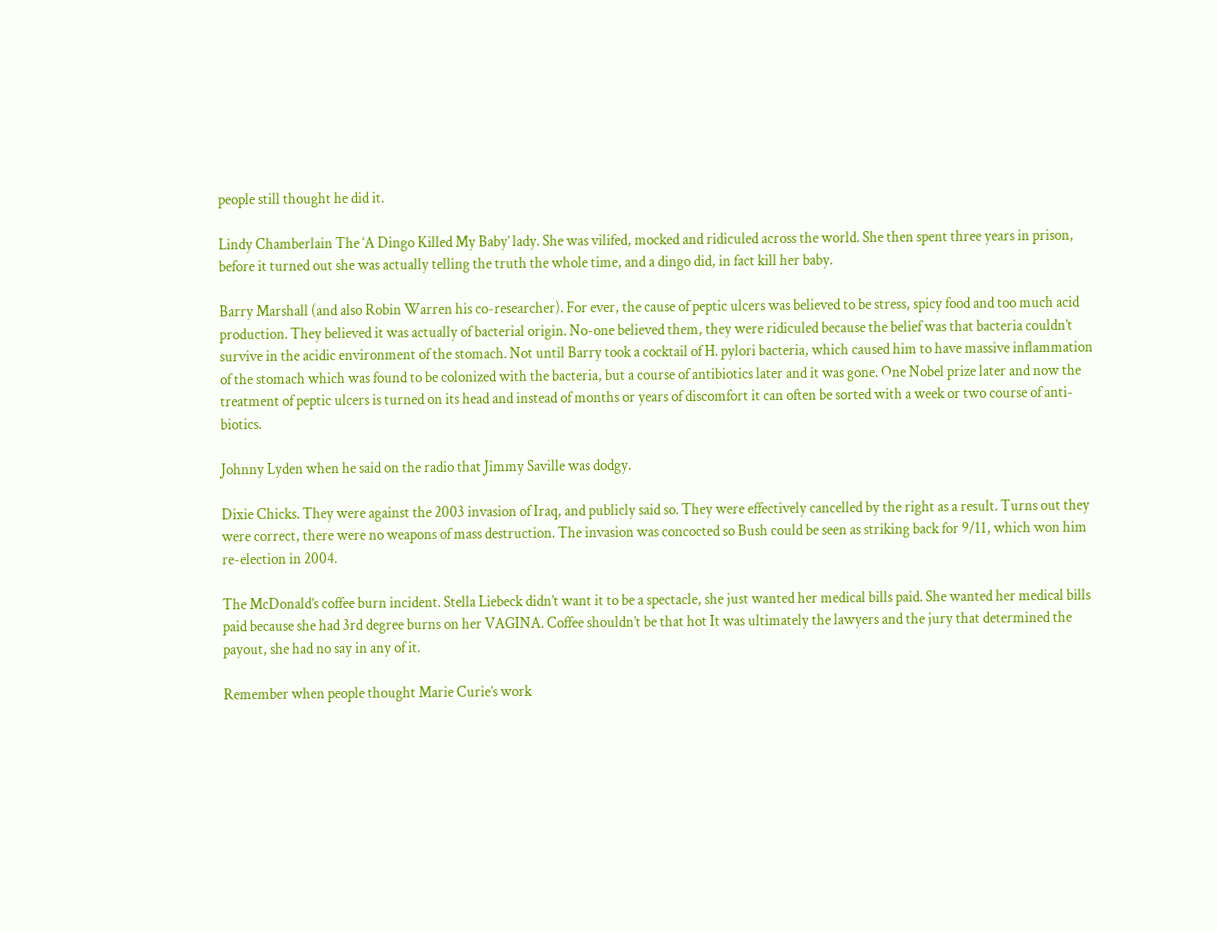people still thought he did it.

Lindy Chamberlain The ‘A Dingo Killed My Baby’ lady. She was vilifed, mocked and ridiculed across the world. She then spent three years in prison, before it turned out she was actually telling the truth the whole time, and a dingo did, in fact kill her baby.

Barry Marshall (and also Robin Warren his co-researcher). For ever, the cause of peptic ulcers was believed to be stress, spicy food and too much acid production. They believed it was actually of bacterial origin. No-one believed them, they were ridiculed because the belief was that bacteria couldn’t survive in the acidic environment of the stomach. Not until Barry took a cocktail of H. pylori bacteria, which caused him to have massive inflammation of the stomach which was found to be colonized with the bacteria, but a course of antibiotics later and it was gone. One Nobel prize later and now the treatment of peptic ulcers is turned on its head and instead of months or years of discomfort it can often be sorted with a week or two course of anti-biotics.

Johnny Lyden when he said on the radio that Jimmy Saville was dodgy.

Dixie Chicks. They were against the 2003 invasion of Iraq, and publicly said so. They were effectively cancelled by the right as a result. Turns out they were correct, there were no weapons of mass destruction. The invasion was concocted so Bush could be seen as striking back for 9/11, which won him re-election in 2004.

The McDonald’s coffee burn incident. Stella Liebeck didn’t want it to be a spectacle, she just wanted her medical bills paid. She wanted her medical bills paid because she had 3rd degree burns on her VAGINA. Coffee shouldn’t be that hot It was ultimately the lawyers and the jury that determined the payout, she had no say in any of it.

Remember when people thought Marie Curie’s work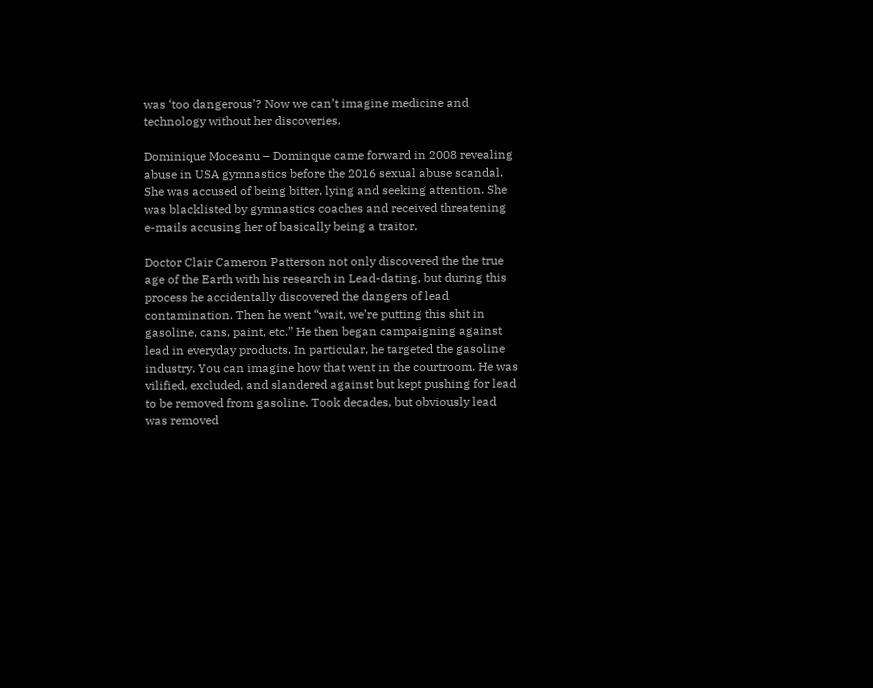was ‘too dangerous’? Now we can’t imagine medicine and technology without her discoveries.

Dominique Moceanu – Dominque came forward in 2008 revealing abuse in USA gymnastics before the 2016 sexual abuse scandal. She was accused of being bitter, lying and seeking attention. She was blacklisted by gymnastics coaches and received threatening e-mails accusing her of basically being a traitor.

Doctor Clair Cameron Patterson not only discovered the the true age of the Earth with his research in Lead-dating, but during this process he accidentally discovered the dangers of lead contamination. Then he went “wait, we’re putting this shit in gasoline, cans, paint, etc.” He then began campaigning against lead in everyday products. In particular, he targeted the gasoline industry. You can imagine how that went in the courtroom. He was vilified, excluded, and slandered against but kept pushing for lead to be removed from gasoline. Took decades, but obviously lead was removed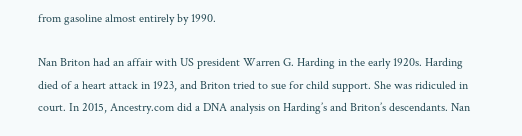from gasoline almost entirely by 1990.

Nan Briton had an affair with US president Warren G. Harding in the early 1920s. Harding died of a heart attack in 1923, and Briton tried to sue for child support. She was ridiculed in court. In 2015, Ancestry.com did a DNA analysis on Harding’s and Briton’s descendants. Nan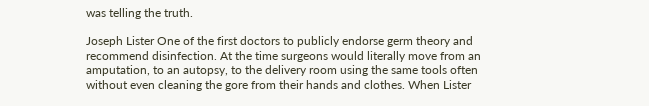was telling the truth.

Joseph Lister One of the first doctors to publicly endorse germ theory and recommend disinfection. At the time surgeons would literally move from an amputation, to an autopsy, to the delivery room using the same tools often without even cleaning the gore from their hands and clothes. When Lister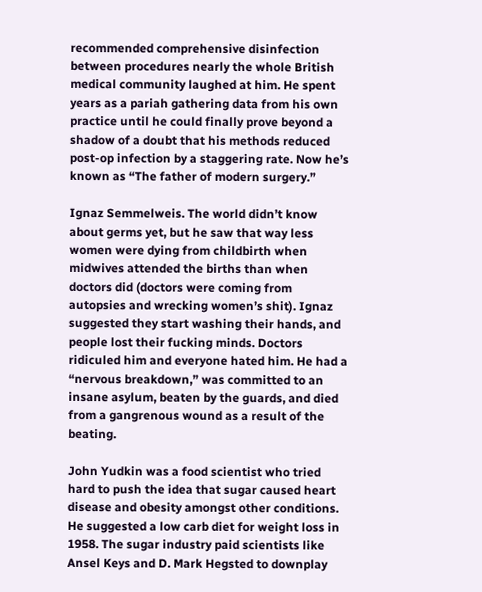recommended comprehensive disinfection between procedures nearly the whole British medical community laughed at him. He spent years as a pariah gathering data from his own practice until he could finally prove beyond a shadow of a doubt that his methods reduced post-op infection by a staggering rate. Now he’s known as “The father of modern surgery.”

Ignaz Semmelweis. The world didn’t know about germs yet, but he saw that way less women were dying from childbirth when midwives attended the births than when doctors did (doctors were coming from autopsies and wrecking women’s shit). Ignaz suggested they start washing their hands, and people lost their fucking minds. Doctors ridiculed him and everyone hated him. He had a “nervous breakdown,” was committed to an insane asylum, beaten by the guards, and died from a gangrenous wound as a result of the beating.

John Yudkin was a food scientist who tried hard to push the idea that sugar caused heart disease and obesity amongst other conditions. He suggested a low carb diet for weight loss in 1958. The sugar industry paid scientists like Ansel Keys and D. Mark Hegsted to downplay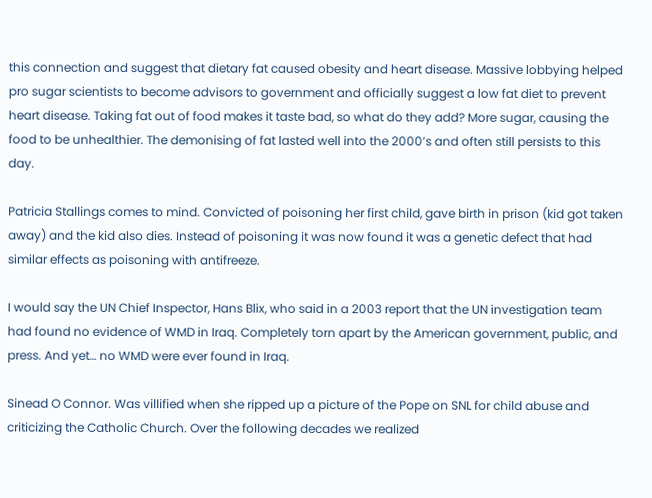this connection and suggest that dietary fat caused obesity and heart disease. Massive lobbying helped pro sugar scientists to become advisors to government and officially suggest a low fat diet to prevent heart disease. Taking fat out of food makes it taste bad, so what do they add? More sugar, causing the food to be unhealthier. The demonising of fat lasted well into the 2000’s and often still persists to this day.

Patricia Stallings comes to mind. Convicted of poisoning her first child, gave birth in prison (kid got taken away) and the kid also dies. Instead of poisoning it was now found it was a genetic defect that had similar effects as poisoning with antifreeze.

I would say the UN Chief Inspector, Hans Blix, who said in a 2003 report that the UN investigation team had found no evidence of WMD in Iraq. Completely torn apart by the American government, public, and press. And yet… no WMD were ever found in Iraq.

Sinead O Connor. Was villified when she ripped up a picture of the Pope on SNL for child abuse and criticizing the Catholic Church. Over the following decades we realized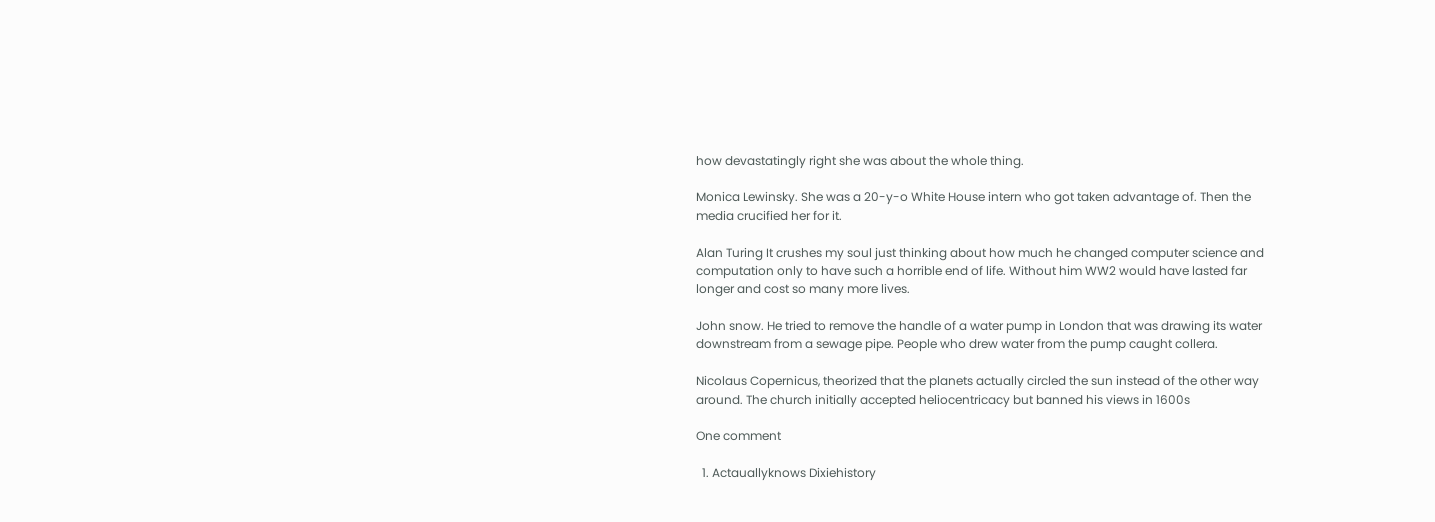how devastatingly right she was about the whole thing.

Monica Lewinsky. She was a 20-y-o White House intern who got taken advantage of. Then the media crucified her for it.

Alan Turing It crushes my soul just thinking about how much he changed computer science and computation only to have such a horrible end of life. Without him WW2 would have lasted far longer and cost so many more lives.

John snow. He tried to remove the handle of a water pump in London that was drawing its water downstream from a sewage pipe. People who drew water from the pump caught collera.

Nicolaus Copernicus, theorized that the planets actually circled the sun instead of the other way around. The church initially accepted heliocentricacy but banned his views in 1600s

One comment

  1. Actauallyknows Dixiehistory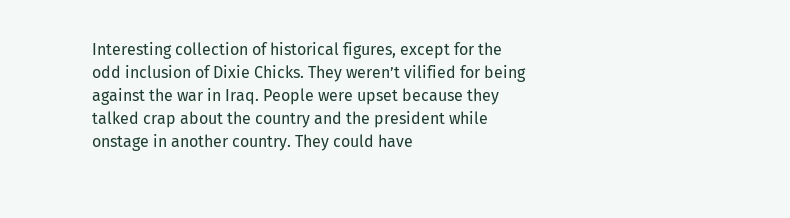Interesting collection of historical figures, except for the odd inclusion of Dixie Chicks. They weren’t vilified for being against the war in Iraq. People were upset because they talked crap about the country and the president while onstage in another country. They could have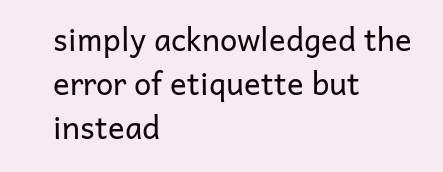simply acknowledged the error of etiquette but instead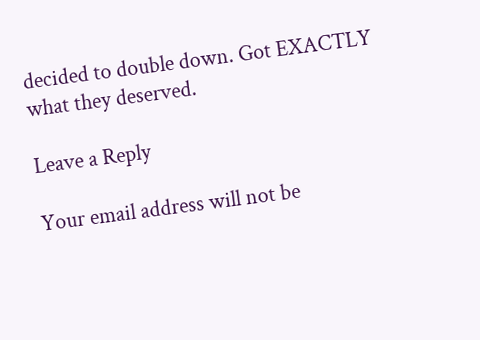decided to double down. Got EXACTLY what they deserved.

Leave a Reply

Your email address will not be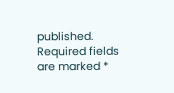published. Required fields are marked *